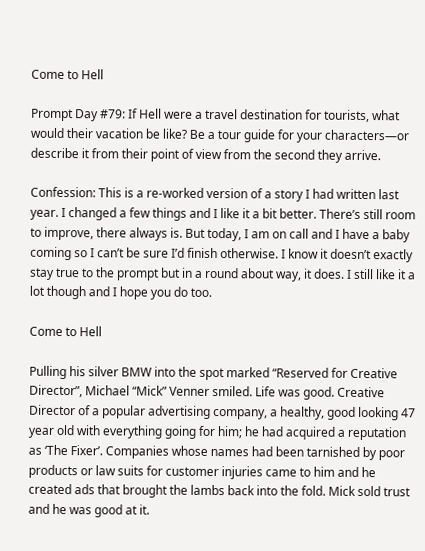Come to Hell

Prompt Day #79: If Hell were a travel destination for tourists, what would their vacation be like? Be a tour guide for your characters—or describe it from their point of view from the second they arrive.

Confession: This is a re-worked version of a story I had written last year. I changed a few things and I like it a bit better. There’s still room to improve, there always is. But today, I am on call and I have a baby coming so I can’t be sure I’d finish otherwise. I know it doesn’t exactly stay true to the prompt but in a round about way, it does. I still like it a lot though and I hope you do too.

Come to Hell

Pulling his silver BMW into the spot marked “Reserved for Creative Director”, Michael “Mick” Venner smiled. Life was good. Creative Director of a popular advertising company, a healthy, good looking 47 year old with everything going for him; he had acquired a reputation as ‘The Fixer’. Companies whose names had been tarnished by poor products or law suits for customer injuries came to him and he created ads that brought the lambs back into the fold. Mick sold trust and he was good at it.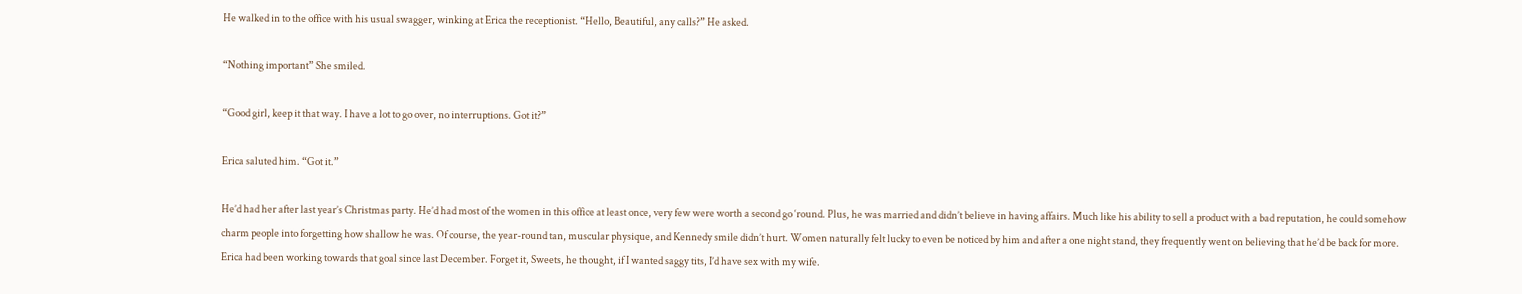He walked in to the office with his usual swagger, winking at Erica the receptionist. “Hello, Beautiful, any calls?” He asked.

“Nothing important” She smiled.

“Good girl, keep it that way. I have a lot to go over, no interruptions. Got it?”

Erica saluted him. “Got it.”

He’d had her after last year’s Christmas party. He’d had most of the women in this office at least once, very few were worth a second go ‘round. Plus, he was married and didn’t believe in having affairs. Much like his ability to sell a product with a bad reputation, he could somehow charm people into forgetting how shallow he was. Of course, the year-round tan, muscular physique, and Kennedy smile didn’t hurt. Women naturally felt lucky to even be noticed by him and after a one night stand, they frequently went on believing that he’d be back for more. Erica had been working towards that goal since last December. Forget it, Sweets, he thought, if I wanted saggy tits, I’d have sex with my wife.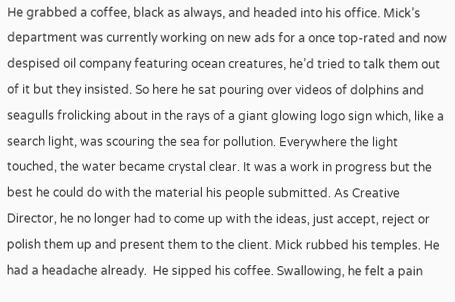He grabbed a coffee, black as always, and headed into his office. Mick’s department was currently working on new ads for a once top-rated and now despised oil company featuring ocean creatures, he’d tried to talk them out of it but they insisted. So here he sat pouring over videos of dolphins and seagulls frolicking about in the rays of a giant glowing logo sign which, like a search light, was scouring the sea for pollution. Everywhere the light touched, the water became crystal clear. It was a work in progress but the best he could do with the material his people submitted. As Creative Director, he no longer had to come up with the ideas, just accept, reject or polish them up and present them to the client. Mick rubbed his temples. He had a headache already.  He sipped his coffee. Swallowing, he felt a pain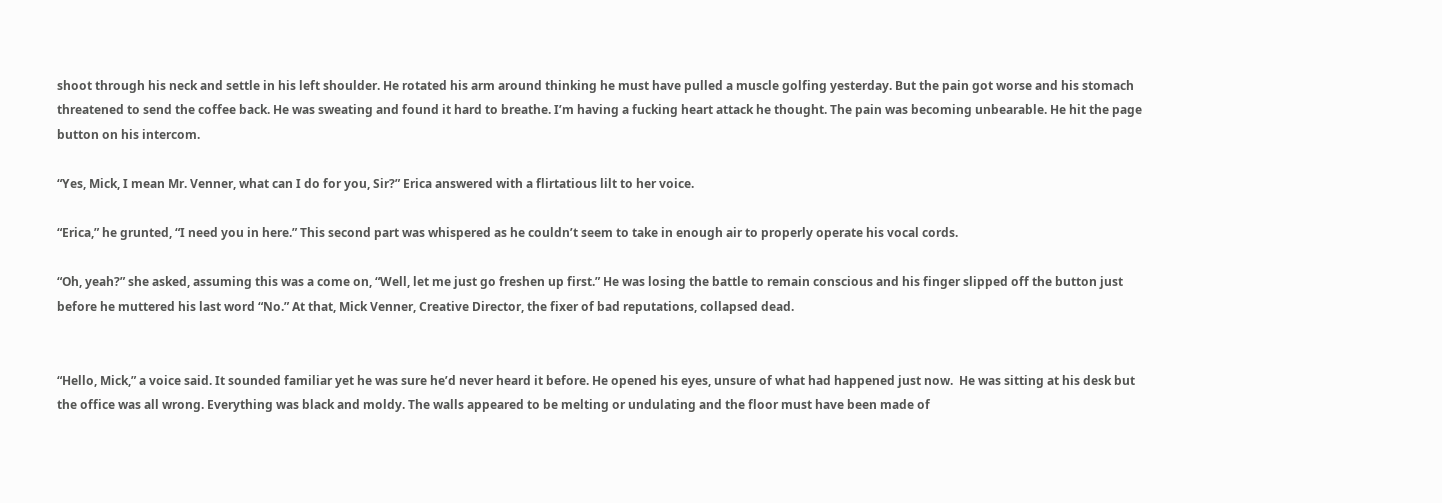shoot through his neck and settle in his left shoulder. He rotated his arm around thinking he must have pulled a muscle golfing yesterday. But the pain got worse and his stomach threatened to send the coffee back. He was sweating and found it hard to breathe. I’m having a fucking heart attack he thought. The pain was becoming unbearable. He hit the page button on his intercom.

“Yes, Mick, I mean Mr. Venner, what can I do for you, Sir?” Erica answered with a flirtatious lilt to her voice.

“Erica,” he grunted, “I need you in here.” This second part was whispered as he couldn’t seem to take in enough air to properly operate his vocal cords.

“Oh, yeah?” she asked, assuming this was a come on, “Well, let me just go freshen up first.” He was losing the battle to remain conscious and his finger slipped off the button just before he muttered his last word “No.” At that, Mick Venner, Creative Director, the fixer of bad reputations, collapsed dead.


“Hello, Mick,” a voice said. It sounded familiar yet he was sure he’d never heard it before. He opened his eyes, unsure of what had happened just now.  He was sitting at his desk but the office was all wrong. Everything was black and moldy. The walls appeared to be melting or undulating and the floor must have been made of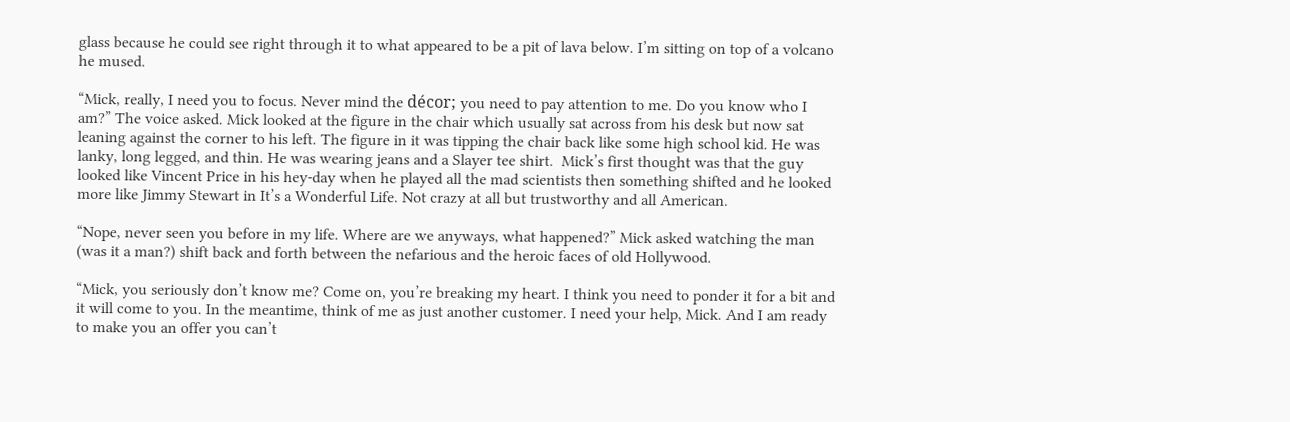glass because he could see right through it to what appeared to be a pit of lava below. I’m sitting on top of a volcano he mused.

“Mick, really, I need you to focus. Never mind the décor; you need to pay attention to me. Do you know who I am?” The voice asked. Mick looked at the figure in the chair which usually sat across from his desk but now sat leaning against the corner to his left. The figure in it was tipping the chair back like some high school kid. He was lanky, long legged, and thin. He was wearing jeans and a Slayer tee shirt.  Mick’s first thought was that the guy looked like Vincent Price in his hey-day when he played all the mad scientists then something shifted and he looked more like Jimmy Stewart in It’s a Wonderful Life. Not crazy at all but trustworthy and all American.

“Nope, never seen you before in my life. Where are we anyways, what happened?” Mick asked watching the man (was it a man?) shift back and forth between the nefarious and the heroic faces of old Hollywood.

“Mick, you seriously don’t know me? Come on, you’re breaking my heart. I think you need to ponder it for a bit and it will come to you. In the meantime, think of me as just another customer. I need your help, Mick. And I am ready to make you an offer you can’t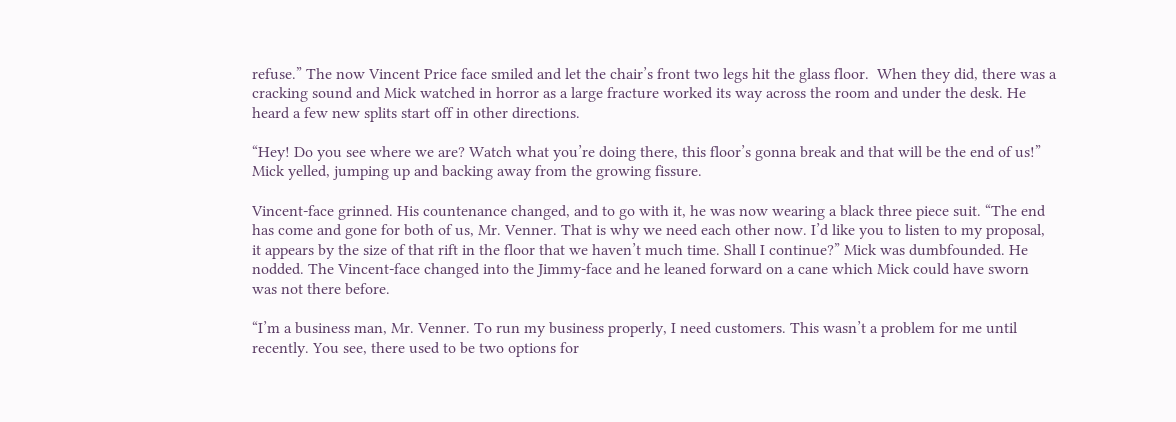refuse.” The now Vincent Price face smiled and let the chair’s front two legs hit the glass floor.  When they did, there was a cracking sound and Mick watched in horror as a large fracture worked its way across the room and under the desk. He heard a few new splits start off in other directions.

“Hey! Do you see where we are? Watch what you’re doing there, this floor’s gonna break and that will be the end of us!” Mick yelled, jumping up and backing away from the growing fissure.

Vincent-face grinned. His countenance changed, and to go with it, he was now wearing a black three piece suit. “The end has come and gone for both of us, Mr. Venner. That is why we need each other now. I’d like you to listen to my proposal, it appears by the size of that rift in the floor that we haven’t much time. Shall I continue?” Mick was dumbfounded. He nodded. The Vincent-face changed into the Jimmy-face and he leaned forward on a cane which Mick could have sworn was not there before.

“I’m a business man, Mr. Venner. To run my business properly, I need customers. This wasn’t a problem for me until recently. You see, there used to be two options for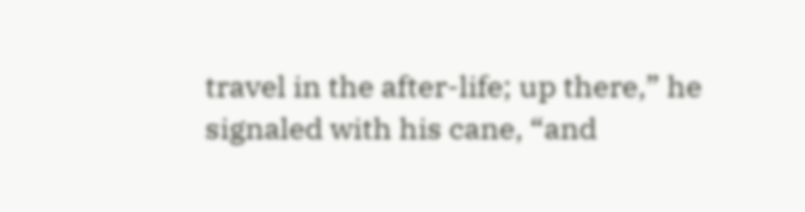travel in the after-life; up there,” he signaled with his cane, “and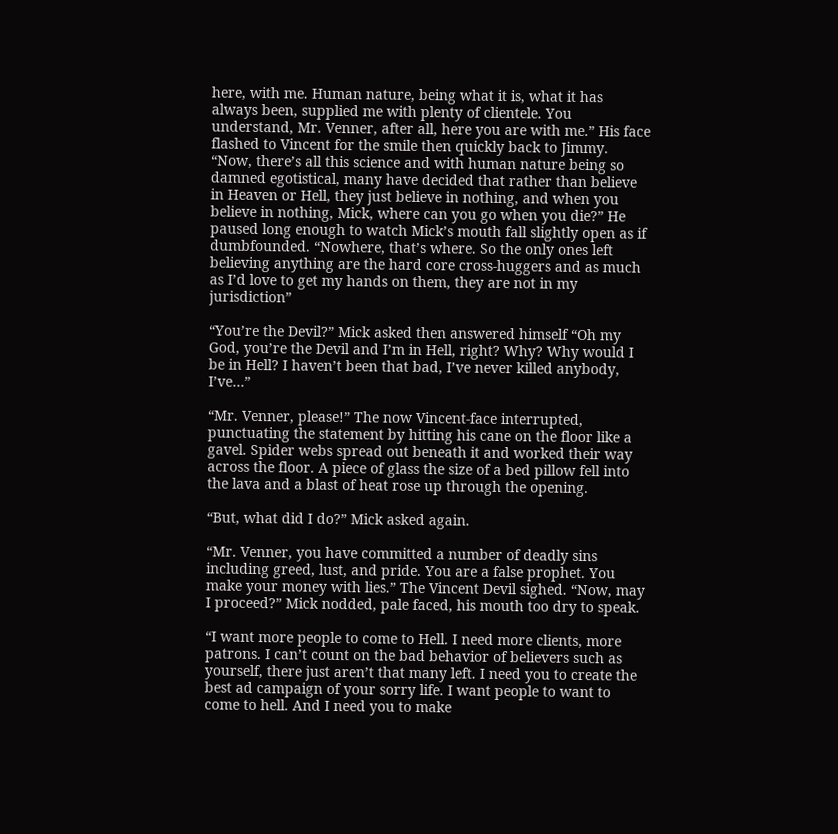here, with me. Human nature, being what it is, what it has always been, supplied me with plenty of clientele. You understand, Mr. Venner, after all, here you are with me.” His face flashed to Vincent for the smile then quickly back to Jimmy. “Now, there’s all this science and with human nature being so damned egotistical, many have decided that rather than believe in Heaven or Hell, they just believe in nothing, and when you believe in nothing, Mick, where can you go when you die?” He paused long enough to watch Mick’s mouth fall slightly open as if dumbfounded. “Nowhere, that’s where. So the only ones left believing anything are the hard core cross-huggers and as much as I’d love to get my hands on them, they are not in my jurisdiction”

“You’re the Devil?” Mick asked then answered himself “Oh my God, you’re the Devil and I’m in Hell, right? Why? Why would I be in Hell? I haven’t been that bad, I’ve never killed anybody, I’ve…”

“Mr. Venner, please!” The now Vincent-face interrupted, punctuating the statement by hitting his cane on the floor like a gavel. Spider webs spread out beneath it and worked their way across the floor. A piece of glass the size of a bed pillow fell into the lava and a blast of heat rose up through the opening.

“But, what did I do?” Mick asked again.

“Mr. Venner, you have committed a number of deadly sins including greed, lust, and pride. You are a false prophet. You make your money with lies.” The Vincent Devil sighed. “Now, may I proceed?” Mick nodded, pale faced, his mouth too dry to speak.

“I want more people to come to Hell. I need more clients, more patrons. I can’t count on the bad behavior of believers such as yourself, there just aren’t that many left. I need you to create the best ad campaign of your sorry life. I want people to want to come to hell. And I need you to make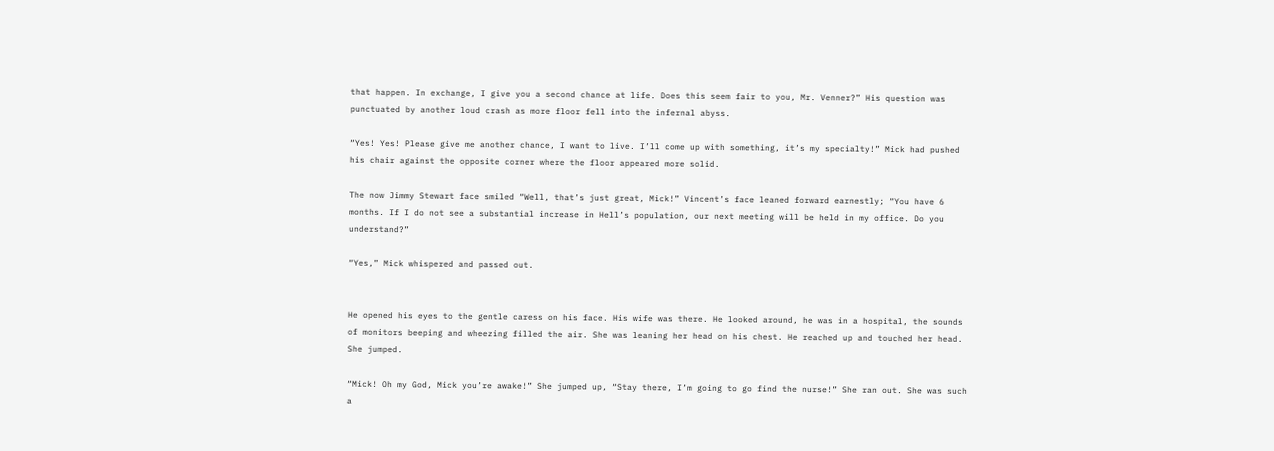that happen. In exchange, I give you a second chance at life. Does this seem fair to you, Mr. Venner?” His question was punctuated by another loud crash as more floor fell into the infernal abyss.

“Yes! Yes! Please give me another chance, I want to live. I’ll come up with something, it’s my specialty!” Mick had pushed his chair against the opposite corner where the floor appeared more solid.

The now Jimmy Stewart face smiled “Well, that’s just great, Mick!” Vincent’s face leaned forward earnestly; “You have 6 months. If I do not see a substantial increase in Hell’s population, our next meeting will be held in my office. Do you understand?”

“Yes,” Mick whispered and passed out.


He opened his eyes to the gentle caress on his face. His wife was there. He looked around, he was in a hospital, the sounds of monitors beeping and wheezing filled the air. She was leaning her head on his chest. He reached up and touched her head. She jumped.

“Mick! Oh my God, Mick you’re awake!” She jumped up, “Stay there, I’m going to go find the nurse!” She ran out. She was such a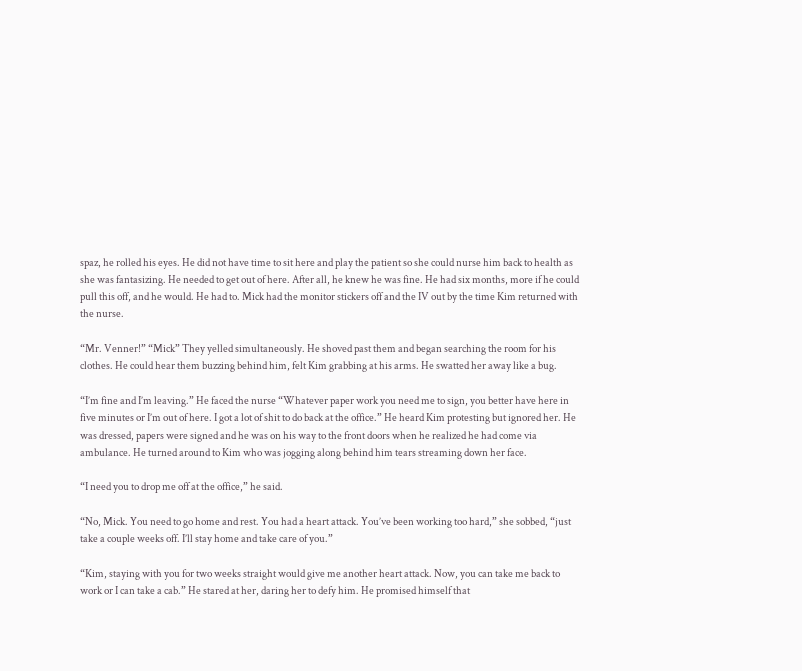spaz, he rolled his eyes. He did not have time to sit here and play the patient so she could nurse him back to health as she was fantasizing. He needed to get out of here. After all, he knew he was fine. He had six months, more if he could pull this off, and he would. He had to. Mick had the monitor stickers off and the IV out by the time Kim returned with the nurse.

“Mr. Venner!” “Mick” They yelled simultaneously. He shoved past them and began searching the room for his clothes. He could hear them buzzing behind him, felt Kim grabbing at his arms. He swatted her away like a bug.

“I’m fine and I’m leaving.” He faced the nurse “Whatever paper work you need me to sign, you better have here in five minutes or I’m out of here. I got a lot of shit to do back at the office.” He heard Kim protesting but ignored her. He was dressed, papers were signed and he was on his way to the front doors when he realized he had come via ambulance. He turned around to Kim who was jogging along behind him tears streaming down her face.

“I need you to drop me off at the office,” he said.

“No, Mick. You need to go home and rest. You had a heart attack. You’ve been working too hard,” she sobbed, “just take a couple weeks off. I’ll stay home and take care of you.”

“Kim, staying with you for two weeks straight would give me another heart attack. Now, you can take me back to work or I can take a cab.” He stared at her, daring her to defy him. He promised himself that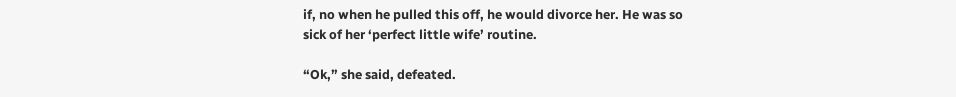if, no when he pulled this off, he would divorce her. He was so sick of her ‘perfect little wife’ routine.

“Ok,” she said, defeated.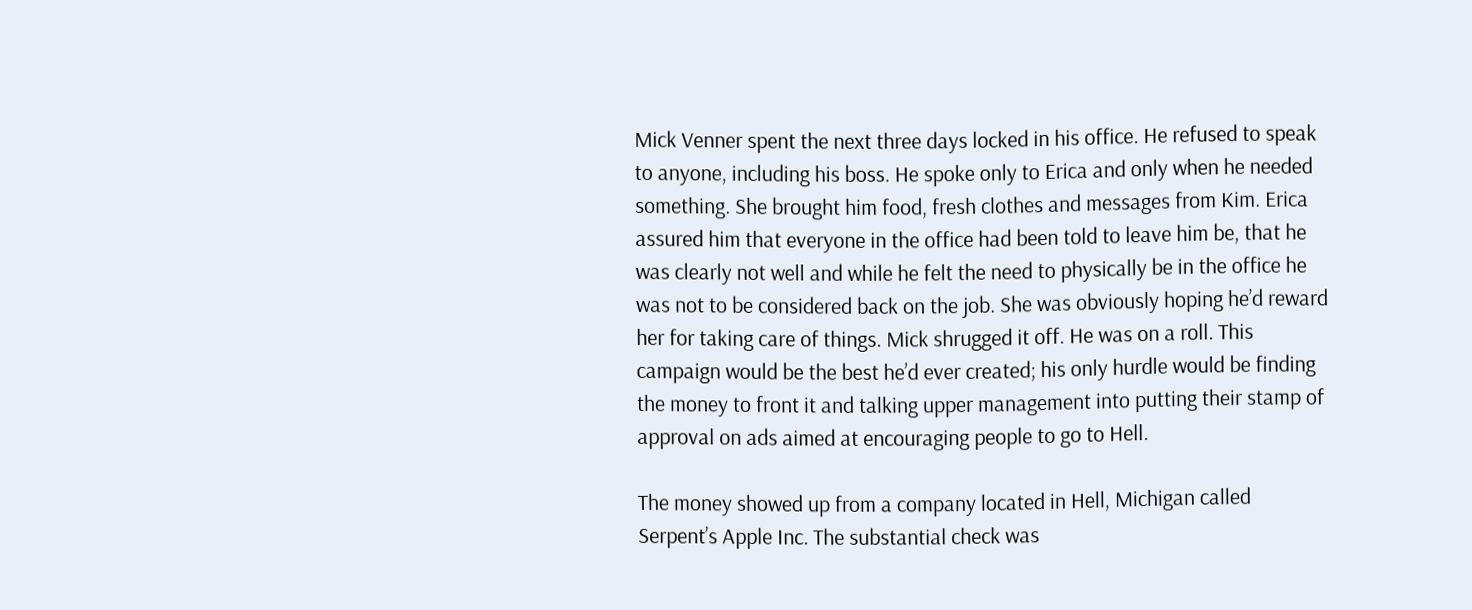Mick Venner spent the next three days locked in his office. He refused to speak to anyone, including his boss. He spoke only to Erica and only when he needed something. She brought him food, fresh clothes and messages from Kim. Erica assured him that everyone in the office had been told to leave him be, that he was clearly not well and while he felt the need to physically be in the office he was not to be considered back on the job. She was obviously hoping he’d reward her for taking care of things. Mick shrugged it off. He was on a roll. This campaign would be the best he’d ever created; his only hurdle would be finding the money to front it and talking upper management into putting their stamp of approval on ads aimed at encouraging people to go to Hell.

The money showed up from a company located in Hell, Michigan called Serpent’s Apple Inc. The substantial check was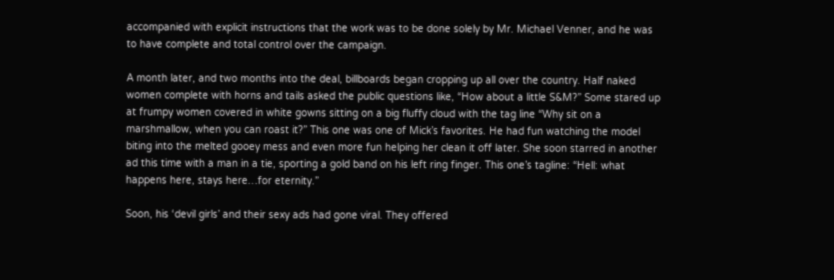accompanied with explicit instructions that the work was to be done solely by Mr. Michael Venner, and he was to have complete and total control over the campaign.

A month later, and two months into the deal, billboards began cropping up all over the country. Half naked women complete with horns and tails asked the public questions like, “How about a little S&M?” Some stared up at frumpy women covered in white gowns sitting on a big fluffy cloud with the tag line “Why sit on a marshmallow, when you can roast it?” This one was one of Mick’s favorites. He had fun watching the model biting into the melted gooey mess and even more fun helping her clean it off later. She soon starred in another ad this time with a man in a tie, sporting a gold band on his left ring finger. This one’s tagline: “Hell: what happens here, stays here…for eternity.”

Soon, his ‘devil girls’ and their sexy ads had gone viral. They offered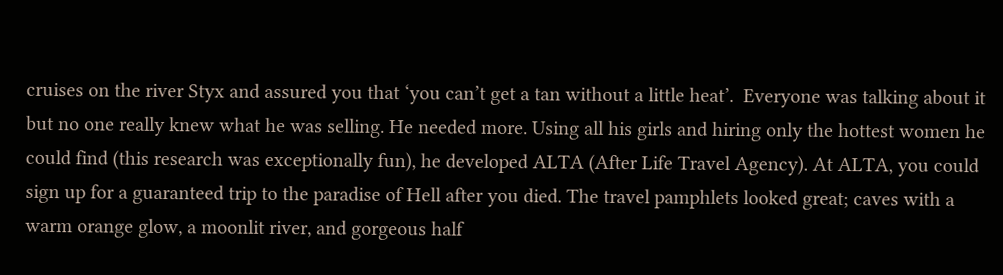cruises on the river Styx and assured you that ‘you can’t get a tan without a little heat’.  Everyone was talking about it but no one really knew what he was selling. He needed more. Using all his girls and hiring only the hottest women he could find (this research was exceptionally fun), he developed ALTA (After Life Travel Agency). At ALTA, you could sign up for a guaranteed trip to the paradise of Hell after you died. The travel pamphlets looked great; caves with a warm orange glow, a moonlit river, and gorgeous half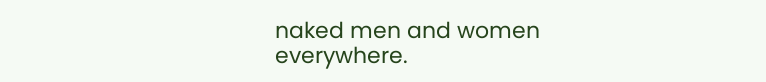naked men and women everywhere.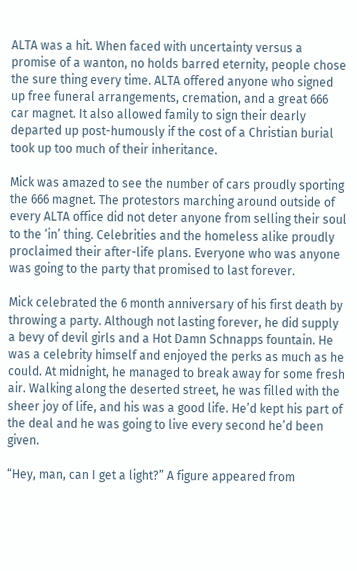ALTA was a hit. When faced with uncertainty versus a promise of a wanton, no holds barred eternity, people chose the sure thing every time. ALTA offered anyone who signed up free funeral arrangements, cremation, and a great 666 car magnet. It also allowed family to sign their dearly departed up post-humously if the cost of a Christian burial took up too much of their inheritance.

Mick was amazed to see the number of cars proudly sporting the 666 magnet. The protestors marching around outside of every ALTA office did not deter anyone from selling their soul to the ‘in’ thing. Celebrities and the homeless alike proudly proclaimed their after-life plans. Everyone who was anyone was going to the party that promised to last forever.

Mick celebrated the 6 month anniversary of his first death by throwing a party. Although not lasting forever, he did supply a bevy of devil girls and a Hot Damn Schnapps fountain. He was a celebrity himself and enjoyed the perks as much as he could. At midnight, he managed to break away for some fresh air. Walking along the deserted street, he was filled with the sheer joy of life, and his was a good life. He’d kept his part of the deal and he was going to live every second he’d been given.

“Hey, man, can I get a light?” A figure appeared from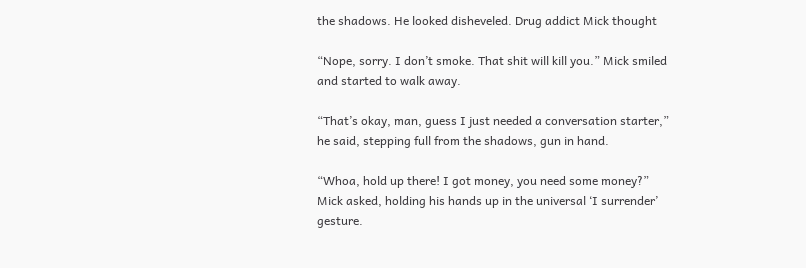the shadows. He looked disheveled. Drug addict Mick thought

“Nope, sorry. I don’t smoke. That shit will kill you.” Mick smiled and started to walk away.

“That’s okay, man, guess I just needed a conversation starter,” he said, stepping full from the shadows, gun in hand.

“Whoa, hold up there! I got money, you need some money?” Mick asked, holding his hands up in the universal ‘I surrender’ gesture.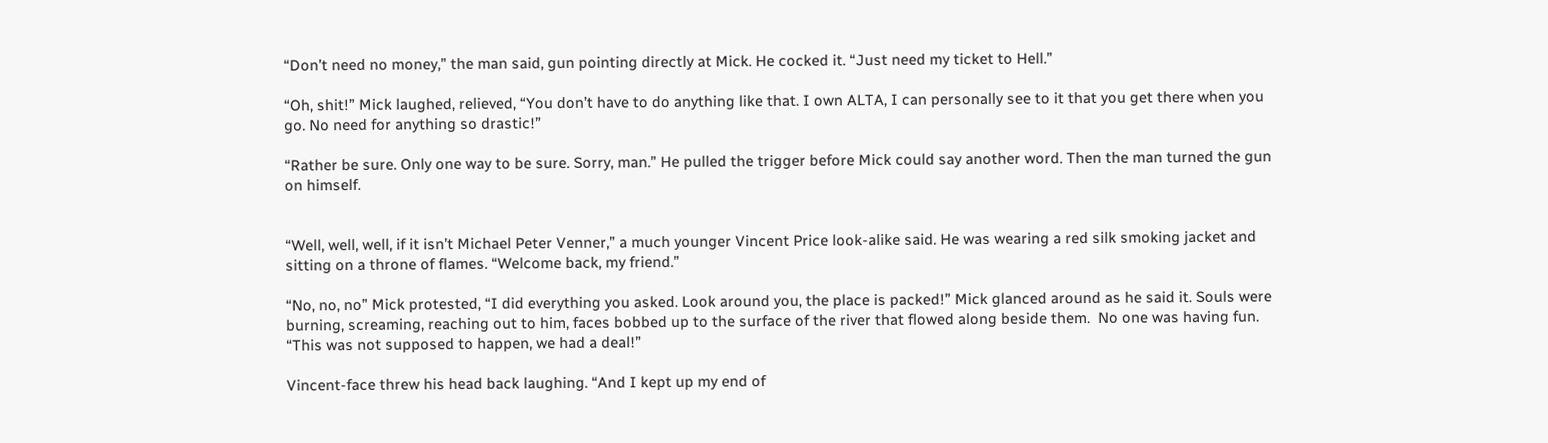“Don’t need no money,” the man said, gun pointing directly at Mick. He cocked it. “Just need my ticket to Hell.”

“Oh, shit!” Mick laughed, relieved, “You don’t have to do anything like that. I own ALTA, I can personally see to it that you get there when you go. No need for anything so drastic!”

“Rather be sure. Only one way to be sure. Sorry, man.” He pulled the trigger before Mick could say another word. Then the man turned the gun on himself.


“Well, well, well, if it isn’t Michael Peter Venner,” a much younger Vincent Price look-alike said. He was wearing a red silk smoking jacket and sitting on a throne of flames. “Welcome back, my friend.”

“No, no, no” Mick protested, “I did everything you asked. Look around you, the place is packed!” Mick glanced around as he said it. Souls were burning, screaming, reaching out to him, faces bobbed up to the surface of the river that flowed along beside them.  No one was having fun. “This was not supposed to happen, we had a deal!”

Vincent-face threw his head back laughing. “And I kept up my end of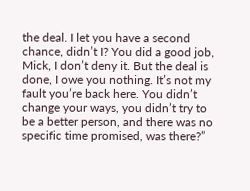the deal. I let you have a second chance, didn’t I? You did a good job, Mick, I don’t deny it. But the deal is done, I owe you nothing. It’s not my fault you’re back here. You didn’t change your ways, you didn’t try to be a better person, and there was no specific time promised, was there?”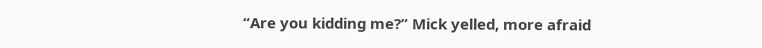“Are you kidding me?” Mick yelled, more afraid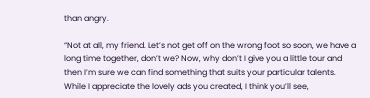than angry.

“Not at all, my friend. Let’s not get off on the wrong foot so soon, we have a long time together, don’t we? Now, why don’t I give you a little tour and then I’m sure we can find something that suits your particular talents. While I appreciate the lovely ads you created, I think you’ll see,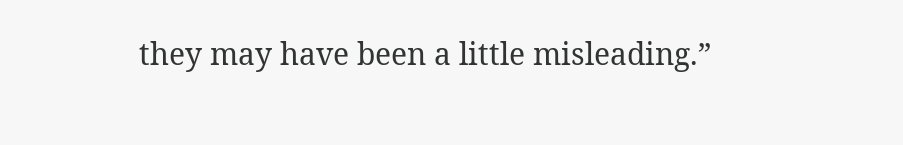they may have been a little misleading.”